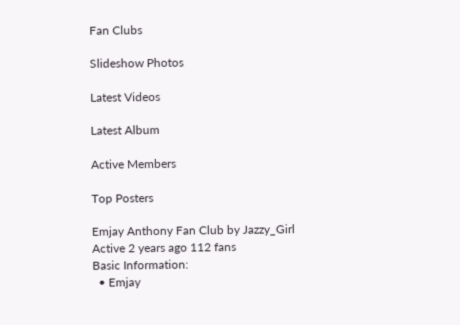Fan Clubs

Slideshow Photos

Latest Videos

Latest Album

Active Members

Top Posters

Emjay Anthony Fan Club by Jazzy_Girl
Active 2 years ago 112 fans
Basic Information:
  • Emjay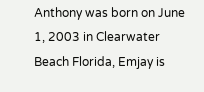Anthony was born on June 1, 2003 in Clearwater Beach Florida, Emjay is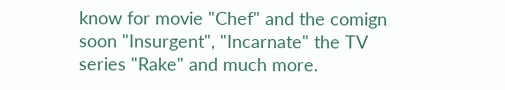know for movie "Chef" and the comign soon "Insurgent", "Incarnate" the TV series "Rake" and much more.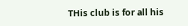THis club is for all his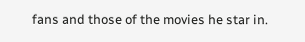fans and those of the movies he star in.